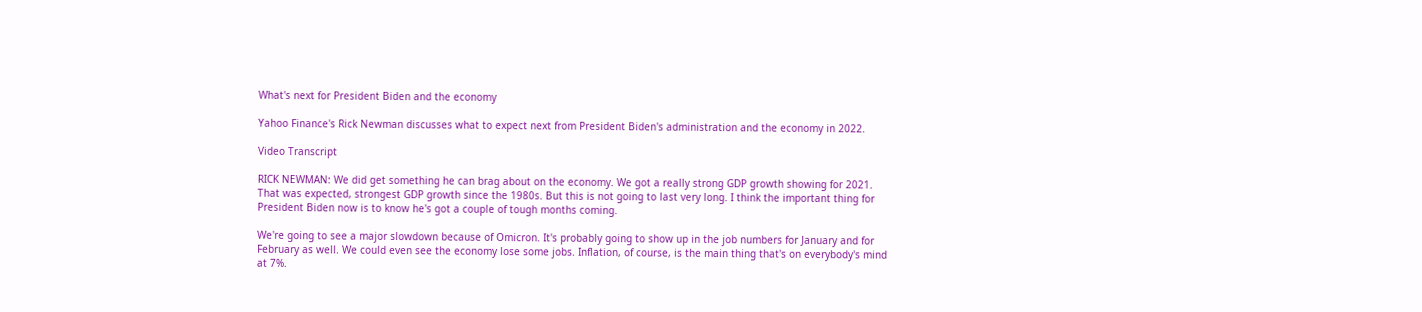What's next for President Biden and the economy

Yahoo Finance's Rick Newman discusses what to expect next from President Biden's administration and the economy in 2022.

Video Transcript

RICK NEWMAN: We did get something he can brag about on the economy. We got a really strong GDP growth showing for 2021. That was expected, strongest GDP growth since the 1980s. But this is not going to last very long. I think the important thing for President Biden now is to know he's got a couple of tough months coming.

We're going to see a major slowdown because of Omicron. It's probably going to show up in the job numbers for January and for February as well. We could even see the economy lose some jobs. Inflation, of course, is the main thing that's on everybody's mind at 7%.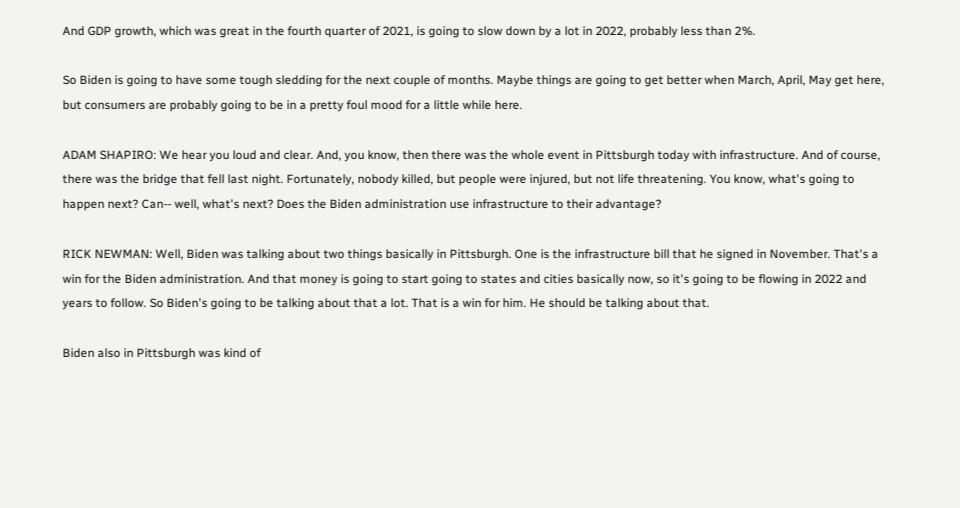And GDP growth, which was great in the fourth quarter of 2021, is going to slow down by a lot in 2022, probably less than 2%.

So Biden is going to have some tough sledding for the next couple of months. Maybe things are going to get better when March, April, May get here, but consumers are probably going to be in a pretty foul mood for a little while here.

ADAM SHAPIRO: We hear you loud and clear. And, you know, then there was the whole event in Pittsburgh today with infrastructure. And of course, there was the bridge that fell last night. Fortunately, nobody killed, but people were injured, but not life threatening. You know, what's going to happen next? Can-- well, what's next? Does the Biden administration use infrastructure to their advantage?

RICK NEWMAN: Well, Biden was talking about two things basically in Pittsburgh. One is the infrastructure bill that he signed in November. That's a win for the Biden administration. And that money is going to start going to states and cities basically now, so it's going to be flowing in 2022 and years to follow. So Biden's going to be talking about that a lot. That is a win for him. He should be talking about that.

Biden also in Pittsburgh was kind of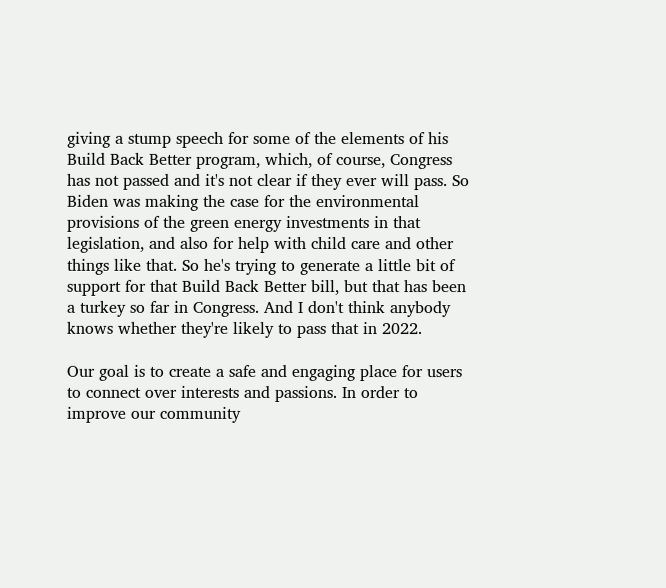giving a stump speech for some of the elements of his Build Back Better program, which, of course, Congress has not passed and it's not clear if they ever will pass. So Biden was making the case for the environmental provisions of the green energy investments in that legislation, and also for help with child care and other things like that. So he's trying to generate a little bit of support for that Build Back Better bill, but that has been a turkey so far in Congress. And I don't think anybody knows whether they're likely to pass that in 2022.

Our goal is to create a safe and engaging place for users to connect over interests and passions. In order to improve our community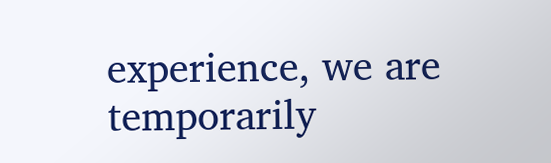experience, we are temporarily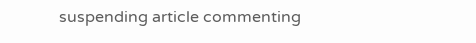suspending article commenting